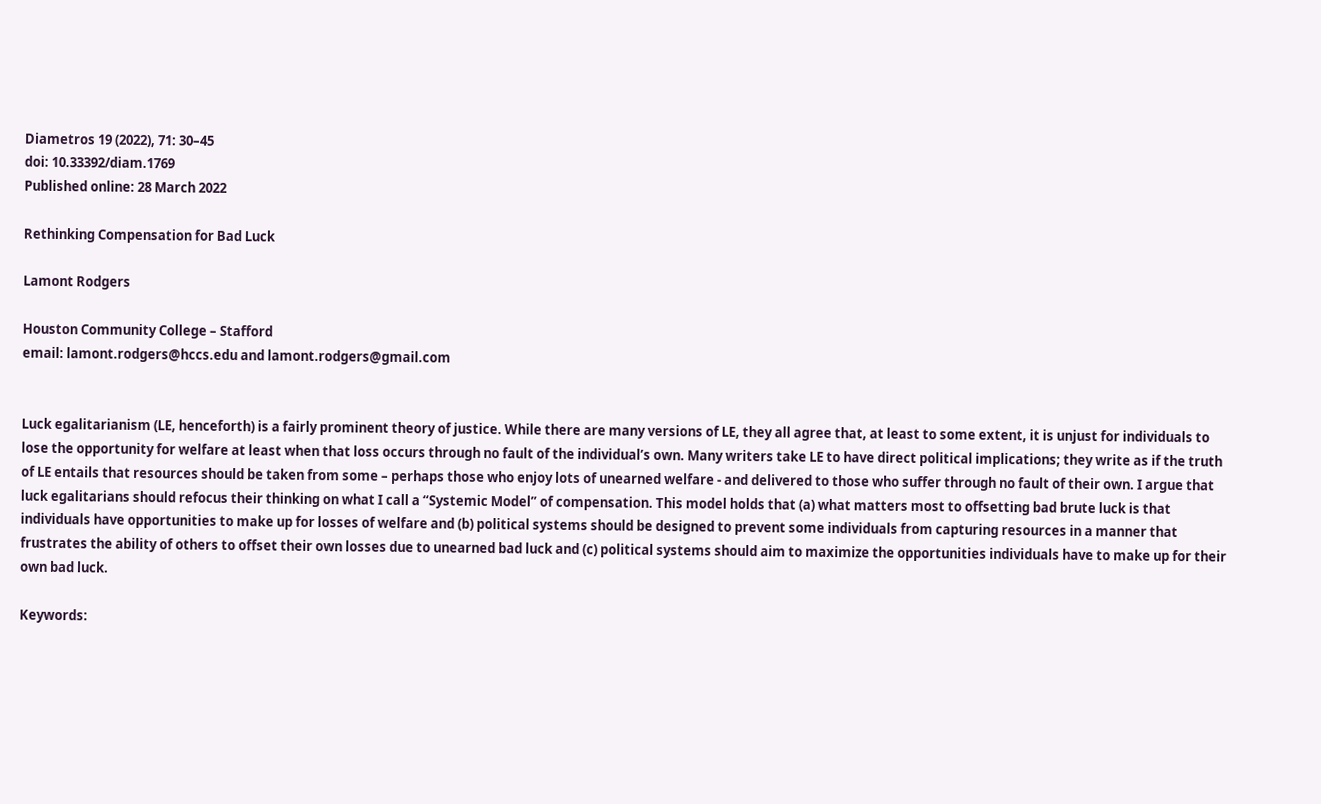Diametros 19 (2022), 71: 30–45
doi: 10.33392/diam.1769
Published online: 28 March 2022

Rethinking Compensation for Bad Luck

Lamont Rodgers

Houston Community College – Stafford
email: lamont.rodgers@hccs.edu and lamont.rodgers@gmail.com


Luck egalitarianism (LE, henceforth) is a fairly prominent theory of justice. While there are many versions of LE, they all agree that, at least to some extent, it is unjust for individuals to lose the opportunity for welfare at least when that loss occurs through no fault of the individual’s own. Many writers take LE to have direct political implications; they write as if the truth of LE entails that resources should be taken from some – perhaps those who enjoy lots of unearned welfare - and delivered to those who suffer through no fault of their own. I argue that luck egalitarians should refocus their thinking on what I call a “Systemic Model” of compensation. This model holds that (a) what matters most to offsetting bad brute luck is that individuals have opportunities to make up for losses of welfare and (b) political systems should be designed to prevent some individuals from capturing resources in a manner that frustrates the ability of others to offset their own losses due to unearned bad luck and (c) political systems should aim to maximize the opportunities individuals have to make up for their own bad luck.

Keywords: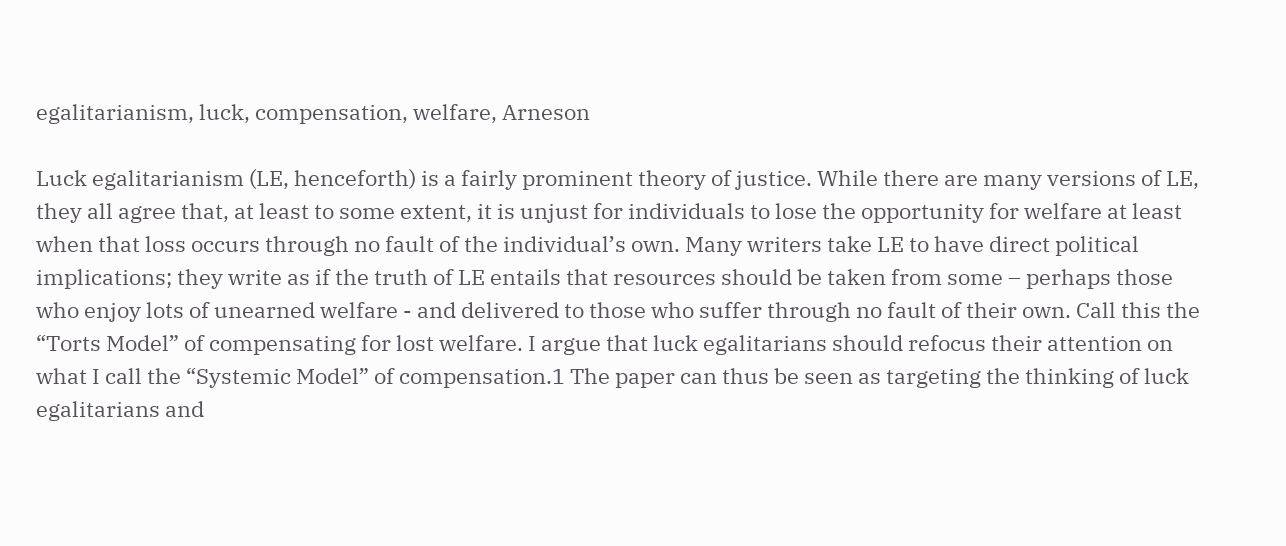egalitarianism, luck, compensation, welfare, Arneson

Luck egalitarianism (LE, henceforth) is a fairly prominent theory of justice. While there are many versions of LE, they all agree that, at least to some extent, it is unjust for individuals to lose the opportunity for welfare at least when that loss occurs through no fault of the individual’s own. Many writers take LE to have direct political implications; they write as if the truth of LE entails that resources should be taken from some – perhaps those who enjoy lots of unearned welfare - and delivered to those who suffer through no fault of their own. Call this the “Torts Model” of compensating for lost welfare. I argue that luck egalitarians should refocus their attention on what I call the “Systemic Model” of compensation.1 The paper can thus be seen as targeting the thinking of luck egalitarians and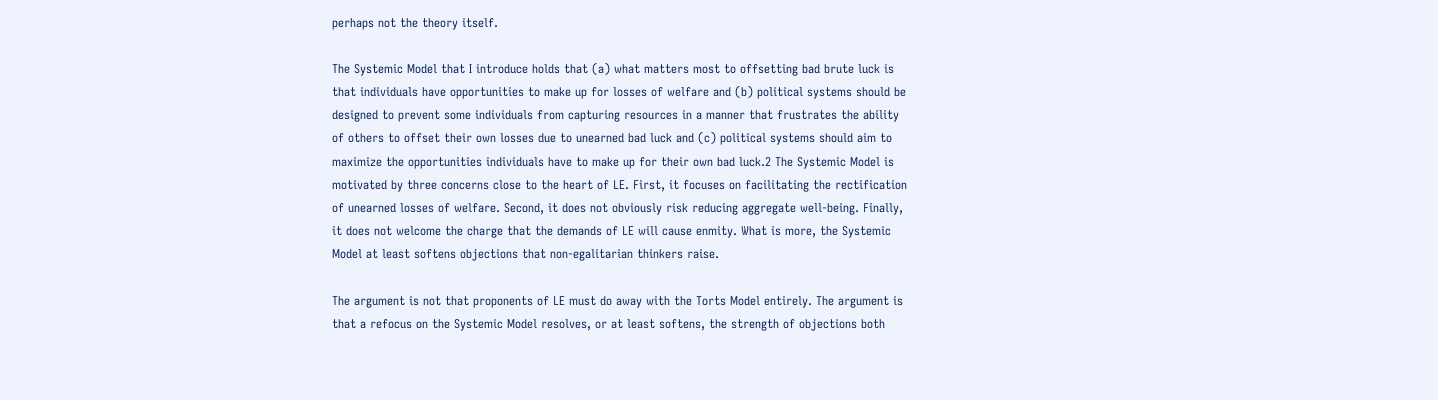perhaps not the theory itself.

The Systemic Model that I introduce holds that (a) what matters most to offsetting bad brute luck is that individuals have opportunities to make up for losses of welfare and (b) political systems should be designed to prevent some individuals from capturing resources in a manner that frustrates the ability of others to offset their own losses due to unearned bad luck and (c) political systems should aim to maximize the opportunities individuals have to make up for their own bad luck.2 The Systemic Model is motivated by three concerns close to the heart of LE. First, it focuses on facilitating the rectification of unearned losses of welfare. Second, it does not obviously risk reducing aggregate well-being. Finally, it does not welcome the charge that the demands of LE will cause enmity. What is more, the Systemic Model at least softens objections that non-egalitarian thinkers raise.

The argument is not that proponents of LE must do away with the Torts Model entirely. The argument is that a refocus on the Systemic Model resolves, or at least softens, the strength of objections both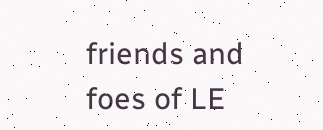friends and foes of LE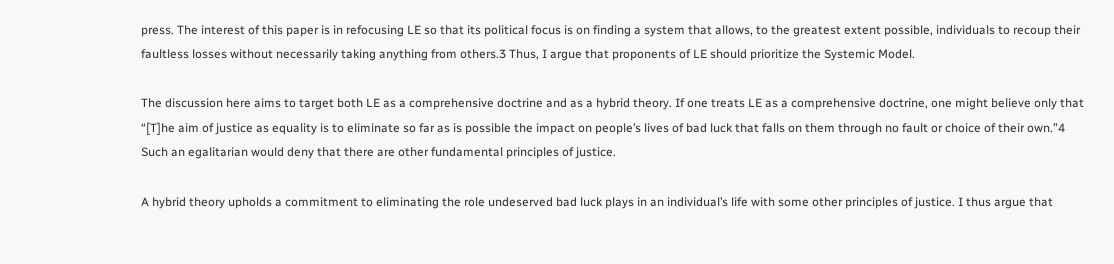press. The interest of this paper is in refocusing LE so that its political focus is on finding a system that allows, to the greatest extent possible, individuals to recoup their faultless losses without necessarily taking anything from others.3 Thus, I argue that proponents of LE should prioritize the Systemic Model.

The discussion here aims to target both LE as a comprehensive doctrine and as a hybrid theory. If one treats LE as a comprehensive doctrine, one might believe only that “[T]he aim of justice as equality is to eliminate so far as is possible the impact on people’s lives of bad luck that falls on them through no fault or choice of their own.”4 Such an egalitarian would deny that there are other fundamental principles of justice.

A hybrid theory upholds a commitment to eliminating the role undeserved bad luck plays in an individual’s life with some other principles of justice. I thus argue that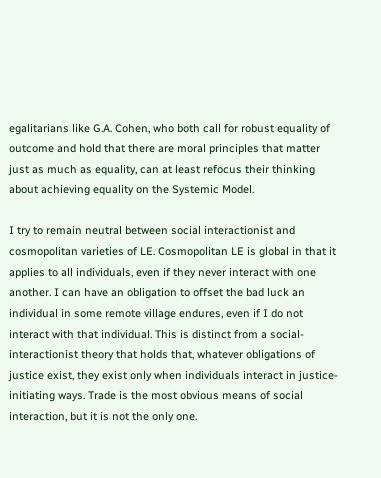egalitarians like G.A. Cohen, who both call for robust equality of outcome and hold that there are moral principles that matter just as much as equality, can at least refocus their thinking about achieving equality on the Systemic Model.

I try to remain neutral between social interactionist and cosmopolitan varieties of LE. Cosmopolitan LE is global in that it applies to all individuals, even if they never interact with one another. I can have an obligation to offset the bad luck an individual in some remote village endures, even if I do not interact with that individual. This is distinct from a social-interactionist theory that holds that, whatever obligations of justice exist, they exist only when individuals interact in justice-initiating ways. Trade is the most obvious means of social interaction, but it is not the only one.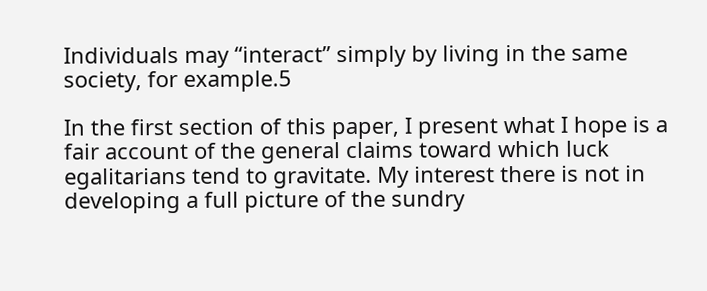Individuals may “interact” simply by living in the same society, for example.5

In the first section of this paper, I present what I hope is a fair account of the general claims toward which luck egalitarians tend to gravitate. My interest there is not in developing a full picture of the sundry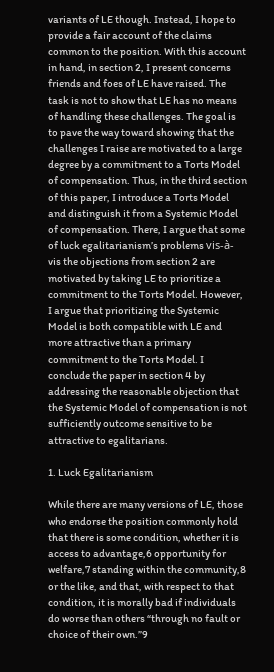variants of LE though. Instead, I hope to provide a fair account of the claims common to the position. With this account in hand, in section 2, I present concerns friends and foes of LE have raised. The task is not to show that LE has no means of handling these challenges. The goal is to pave the way toward showing that the challenges I raise are motivated to a large degree by a commitment to a Torts Model of compensation. Thus, in the third section of this paper, I introduce a Torts Model and distinguish it from a Systemic Model of compensation. There, I argue that some of luck egalitarianism’s problems vis-à-vis the objections from section 2 are motivated by taking LE to prioritize a commitment to the Torts Model. However, I argue that prioritizing the Systemic Model is both compatible with LE and more attractive than a primary commitment to the Torts Model. I conclude the paper in section 4 by addressing the reasonable objection that the Systemic Model of compensation is not sufficiently outcome sensitive to be attractive to egalitarians.

1. Luck Egalitarianism

While there are many versions of LE, those who endorse the position commonly hold that there is some condition, whether it is access to advantage,6 opportunity for welfare,7 standing within the community,8 or the like, and that, with respect to that condition, it is morally bad if individuals do worse than others “through no fault or choice of their own.”9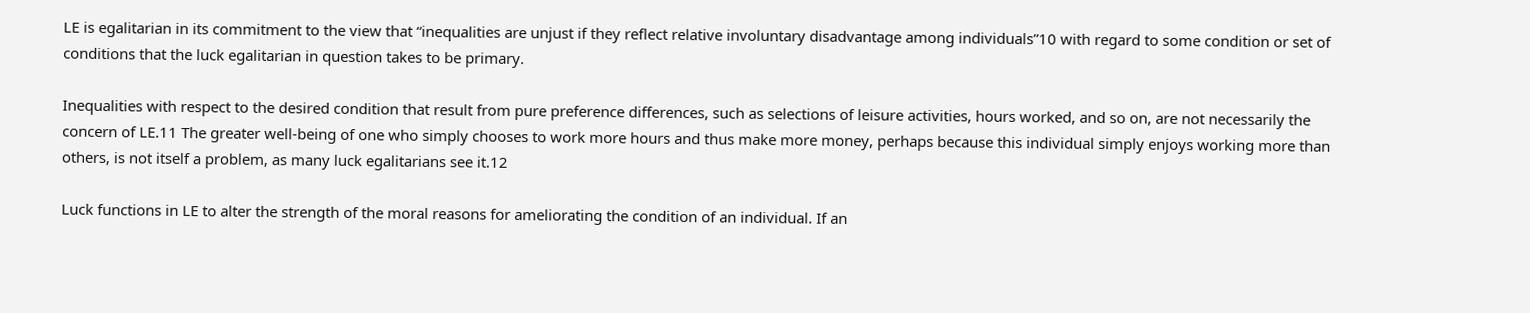LE is egalitarian in its commitment to the view that “inequalities are unjust if they reflect relative involuntary disadvantage among individuals”10 with regard to some condition or set of conditions that the luck egalitarian in question takes to be primary.

Inequalities with respect to the desired condition that result from pure preference differences, such as selections of leisure activities, hours worked, and so on, are not necessarily the concern of LE.11 The greater well-being of one who simply chooses to work more hours and thus make more money, perhaps because this individual simply enjoys working more than others, is not itself a problem, as many luck egalitarians see it.12

Luck functions in LE to alter the strength of the moral reasons for ameliorating the condition of an individual. If an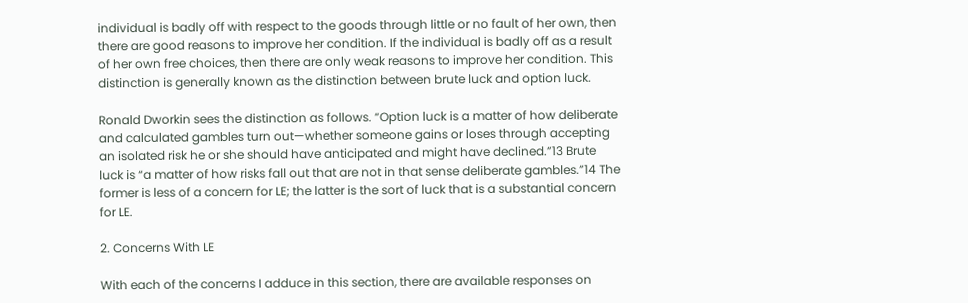individual is badly off with respect to the goods through little or no fault of her own, then there are good reasons to improve her condition. If the individual is badly off as a result of her own free choices, then there are only weak reasons to improve her condition. This distinction is generally known as the distinction between brute luck and option luck.

Ronald Dworkin sees the distinction as follows. “Option luck is a matter of how deliberate and calculated gambles turn out—whether someone gains or loses through accepting an isolated risk he or she should have anticipated and might have declined.”13 Brute luck is “a matter of how risks fall out that are not in that sense deliberate gambles.”14 The former is less of a concern for LE; the latter is the sort of luck that is a substantial concern for LE.

2. Concerns With LE

With each of the concerns I adduce in this section, there are available responses on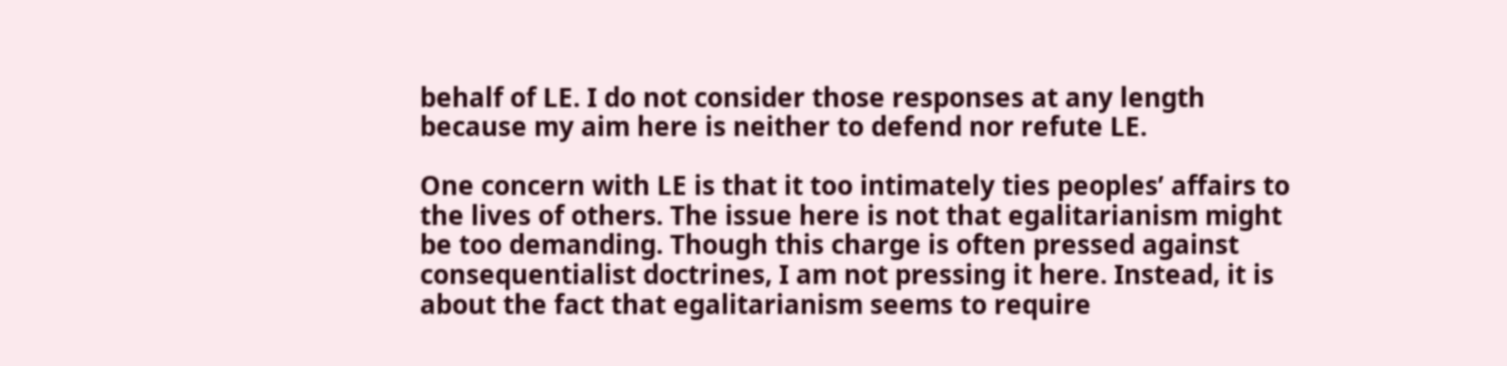behalf of LE. I do not consider those responses at any length because my aim here is neither to defend nor refute LE.

One concern with LE is that it too intimately ties peoples’ affairs to the lives of others. The issue here is not that egalitarianism might be too demanding. Though this charge is often pressed against consequentialist doctrines, I am not pressing it here. Instead, it is about the fact that egalitarianism seems to require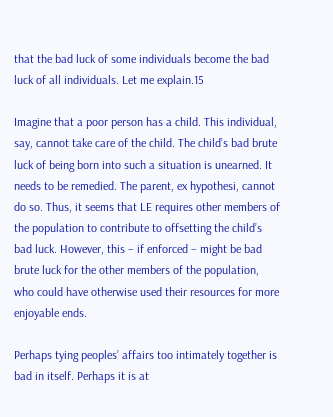that the bad luck of some individuals become the bad luck of all individuals. Let me explain.15

Imagine that a poor person has a child. This individual, say, cannot take care of the child. The child’s bad brute luck of being born into such a situation is unearned. It needs to be remedied. The parent, ex hypothesi, cannot do so. Thus, it seems that LE requires other members of the population to contribute to offsetting the child’s bad luck. However, this – if enforced – might be bad brute luck for the other members of the population, who could have otherwise used their resources for more enjoyable ends.

Perhaps tying peoples’ affairs too intimately together is bad in itself. Perhaps it is at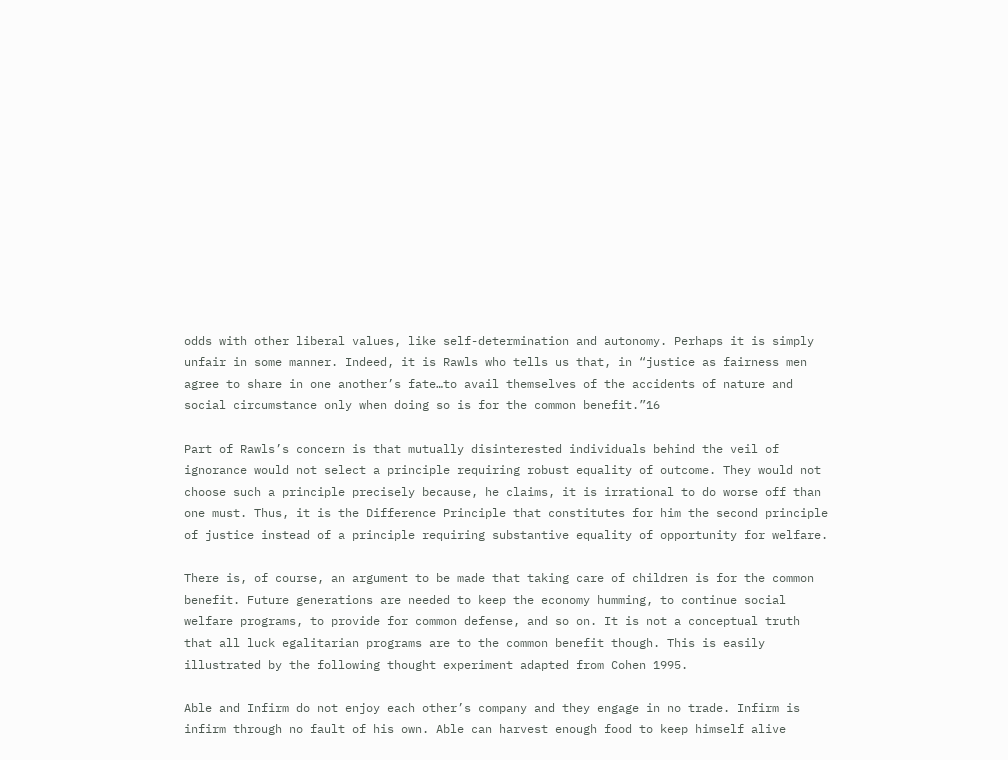odds with other liberal values, like self-determination and autonomy. Perhaps it is simply unfair in some manner. Indeed, it is Rawls who tells us that, in “justice as fairness men agree to share in one another’s fate…to avail themselves of the accidents of nature and social circumstance only when doing so is for the common benefit.”16

Part of Rawls’s concern is that mutually disinterested individuals behind the veil of ignorance would not select a principle requiring robust equality of outcome. They would not choose such a principle precisely because, he claims, it is irrational to do worse off than one must. Thus, it is the Difference Principle that constitutes for him the second principle of justice instead of a principle requiring substantive equality of opportunity for welfare.

There is, of course, an argument to be made that taking care of children is for the common benefit. Future generations are needed to keep the economy humming, to continue social welfare programs, to provide for common defense, and so on. It is not a conceptual truth that all luck egalitarian programs are to the common benefit though. This is easily illustrated by the following thought experiment adapted from Cohen 1995.

Able and Infirm do not enjoy each other’s company and they engage in no trade. Infirm is infirm through no fault of his own. Able can harvest enough food to keep himself alive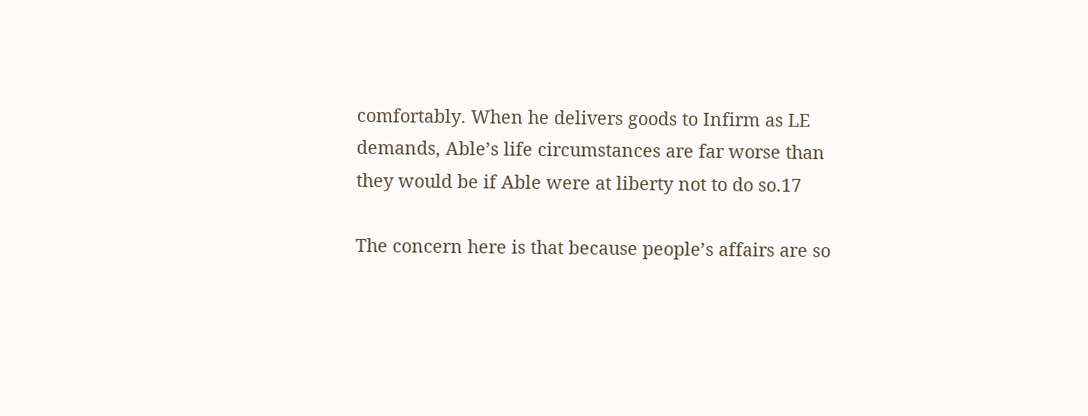comfortably. When he delivers goods to Infirm as LE demands, Able’s life circumstances are far worse than they would be if Able were at liberty not to do so.17

The concern here is that because people’s affairs are so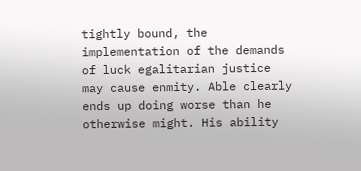tightly bound, the implementation of the demands of luck egalitarian justice may cause enmity. Able clearly ends up doing worse than he otherwise might. His ability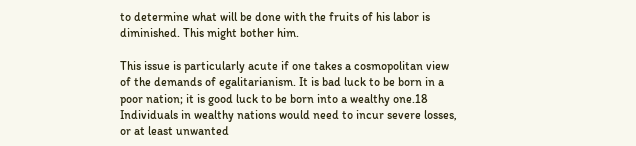to determine what will be done with the fruits of his labor is diminished. This might bother him.

This issue is particularly acute if one takes a cosmopolitan view of the demands of egalitarianism. It is bad luck to be born in a poor nation; it is good luck to be born into a wealthy one.18 Individuals in wealthy nations would need to incur severe losses, or at least unwanted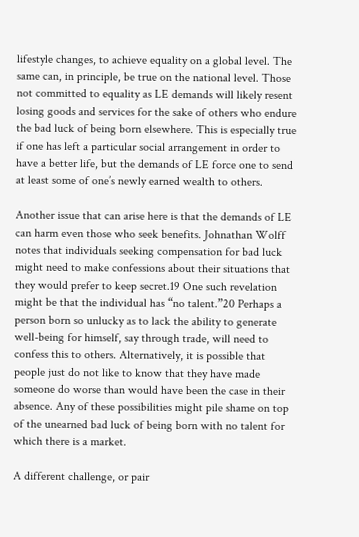lifestyle changes, to achieve equality on a global level. The same can, in principle, be true on the national level. Those not committed to equality as LE demands will likely resent losing goods and services for the sake of others who endure the bad luck of being born elsewhere. This is especially true if one has left a particular social arrangement in order to have a better life, but the demands of LE force one to send at least some of one’s newly earned wealth to others.

Another issue that can arise here is that the demands of LE can harm even those who seek benefits. Johnathan Wolff notes that individuals seeking compensation for bad luck might need to make confessions about their situations that they would prefer to keep secret.19 One such revelation might be that the individual has “no talent.”20 Perhaps a person born so unlucky as to lack the ability to generate well-being for himself, say through trade, will need to confess this to others. Alternatively, it is possible that people just do not like to know that they have made someone do worse than would have been the case in their absence. Any of these possibilities might pile shame on top of the unearned bad luck of being born with no talent for which there is a market.

A different challenge, or pair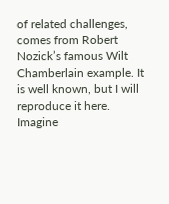of related challenges, comes from Robert Nozick’s famous Wilt Chamberlain example. It is well known, but I will reproduce it here. Imagine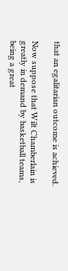that an egalitarian outcome is achieved.

Now suppose that Wilt Chamberlain is greatly in demand by basketball teams, being a great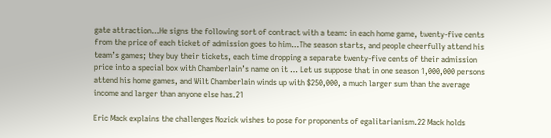gate attraction…He signs the following sort of contract with a team: in each home game, twenty-five cents from the price of each ticket of admission goes to him…The season starts, and people cheerfully attend his team’s games; they buy their tickets, each time dropping a separate twenty-five cents of their admission price into a special box with Chamberlain’s name on it … Let us suppose that in one season 1,000,000 persons attend his home games, and Wilt Chamberlain winds up with $250,000, a much larger sum than the average income and larger than anyone else has.21

Eric Mack explains the challenges Nozick wishes to pose for proponents of egalitarianism.22 Mack holds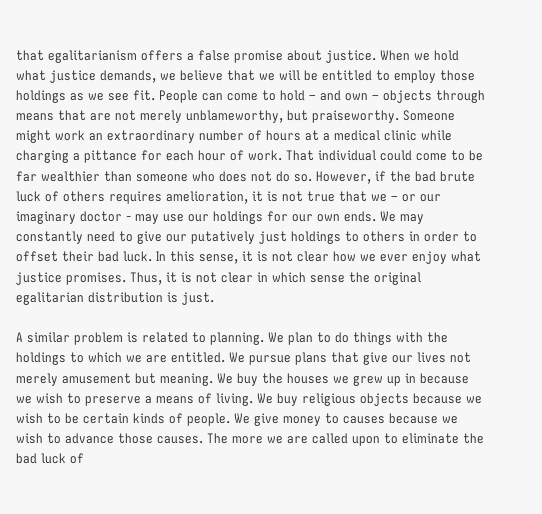that egalitarianism offers a false promise about justice. When we hold what justice demands, we believe that we will be entitled to employ those holdings as we see fit. People can come to hold – and own – objects through means that are not merely unblameworthy, but praiseworthy. Someone might work an extraordinary number of hours at a medical clinic while charging a pittance for each hour of work. That individual could come to be far wealthier than someone who does not do so. However, if the bad brute luck of others requires amelioration, it is not true that we – or our imaginary doctor - may use our holdings for our own ends. We may constantly need to give our putatively just holdings to others in order to offset their bad luck. In this sense, it is not clear how we ever enjoy what justice promises. Thus, it is not clear in which sense the original egalitarian distribution is just.

A similar problem is related to planning. We plan to do things with the holdings to which we are entitled. We pursue plans that give our lives not merely amusement but meaning. We buy the houses we grew up in because we wish to preserve a means of living. We buy religious objects because we wish to be certain kinds of people. We give money to causes because we wish to advance those causes. The more we are called upon to eliminate the bad luck of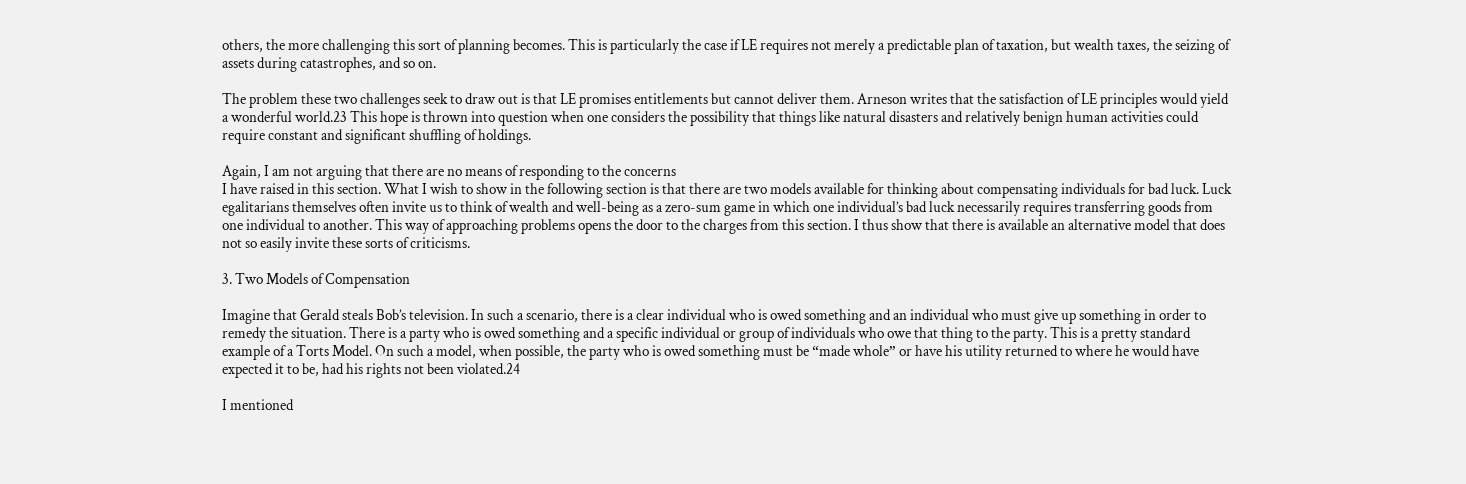others, the more challenging this sort of planning becomes. This is particularly the case if LE requires not merely a predictable plan of taxation, but wealth taxes, the seizing of assets during catastrophes, and so on.

The problem these two challenges seek to draw out is that LE promises entitlements but cannot deliver them. Arneson writes that the satisfaction of LE principles would yield a wonderful world.23 This hope is thrown into question when one considers the possibility that things like natural disasters and relatively benign human activities could require constant and significant shuffling of holdings.

Again, I am not arguing that there are no means of responding to the concerns
I have raised in this section. What I wish to show in the following section is that there are two models available for thinking about compensating individuals for bad luck. Luck egalitarians themselves often invite us to think of wealth and well-being as a zero-sum game in which one individual’s bad luck necessarily requires transferring goods from one individual to another. This way of approaching problems opens the door to the charges from this section. I thus show that there is available an alternative model that does not so easily invite these sorts of criticisms.

3. Two Models of Compensation

Imagine that Gerald steals Bob’s television. In such a scenario, there is a clear individual who is owed something and an individual who must give up something in order to remedy the situation. There is a party who is owed something and a specific individual or group of individuals who owe that thing to the party. This is a pretty standard example of a Torts Model. On such a model, when possible, the party who is owed something must be “made whole” or have his utility returned to where he would have expected it to be, had his rights not been violated.24

I mentioned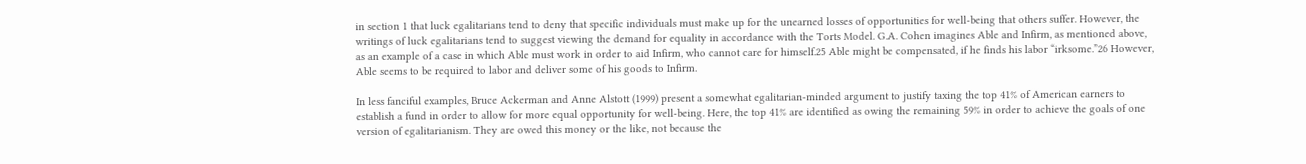in section 1 that luck egalitarians tend to deny that specific individuals must make up for the unearned losses of opportunities for well-being that others suffer. However, the writings of luck egalitarians tend to suggest viewing the demand for equality in accordance with the Torts Model. G.A. Cohen imagines Able and Infirm, as mentioned above, as an example of a case in which Able must work in order to aid Infirm, who cannot care for himself.25 Able might be compensated, if he finds his labor “irksome.”26 However, Able seems to be required to labor and deliver some of his goods to Infirm.

In less fanciful examples, Bruce Ackerman and Anne Alstott (1999) present a somewhat egalitarian-minded argument to justify taxing the top 41% of American earners to establish a fund in order to allow for more equal opportunity for well-being. Here, the top 41% are identified as owing the remaining 59% in order to achieve the goals of one version of egalitarianism. They are owed this money or the like, not because the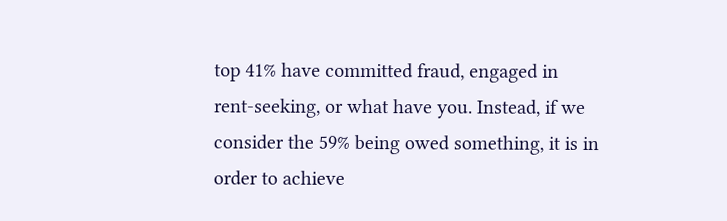top 41% have committed fraud, engaged in rent-seeking, or what have you. Instead, if we consider the 59% being owed something, it is in order to achieve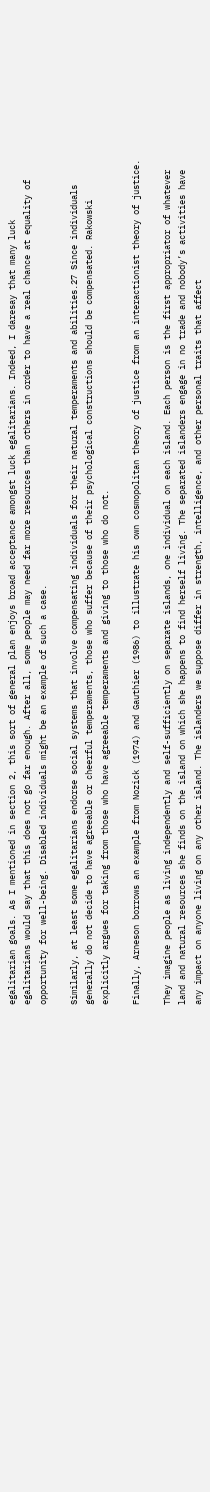egalitarian goals. As I mentioned in section 2, this sort of general plan enjoys broad acceptance amongst luck egalitarians. Indeed, I daresay that many luck egalitarians would say that this does not go far enough. After all, some people may need far more resources than others in order to have a real chance at equality of opportunity for well-being. Disabled individuals might be an example of such a case.

Similarly, at least some egalitarians endorse social systems that involve compensating individuals for their natural temperaments and abilities.27 Since individuals generally do not decide to have agreeable or cheerful temperaments, those who suffer because of their psychological constructions should be compensated. Rakowski explicitly argues for taking from those who have agreeable temperaments and giving to those who do not.

Finally, Arneson borrows an example from Nozick (1974) and Gauthier (1986) to illustrate his own cosmopolitan theory of justice from an interactionist theory of justice.

They imagine people as living independently and self-sufficiently on separate islands, one individual on each island. Each person is the first appropriator of whatever land and natural resources she finds on the island on which she happens to find herself living. The separated islanders engage in no trade and nobody’s activities have any impact on anyone living on any other island. The islanders we suppose differ in strength, intelligence, and other personal traits that affect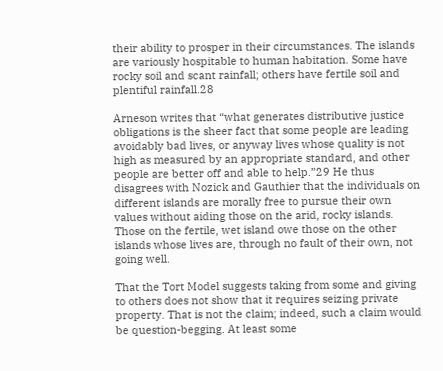their ability to prosper in their circumstances. The islands are variously hospitable to human habitation. Some have rocky soil and scant rainfall; others have fertile soil and plentiful rainfall.28

Arneson writes that “what generates distributive justice obligations is the sheer fact that some people are leading avoidably bad lives, or anyway lives whose quality is not high as measured by an appropriate standard, and other people are better off and able to help.”29 He thus disagrees with Nozick and Gauthier that the individuals on different islands are morally free to pursue their own values without aiding those on the arid, rocky islands. Those on the fertile, wet island owe those on the other islands whose lives are, through no fault of their own, not going well.

That the Tort Model suggests taking from some and giving to others does not show that it requires seizing private property. That is not the claim; indeed, such a claim would be question-begging. At least some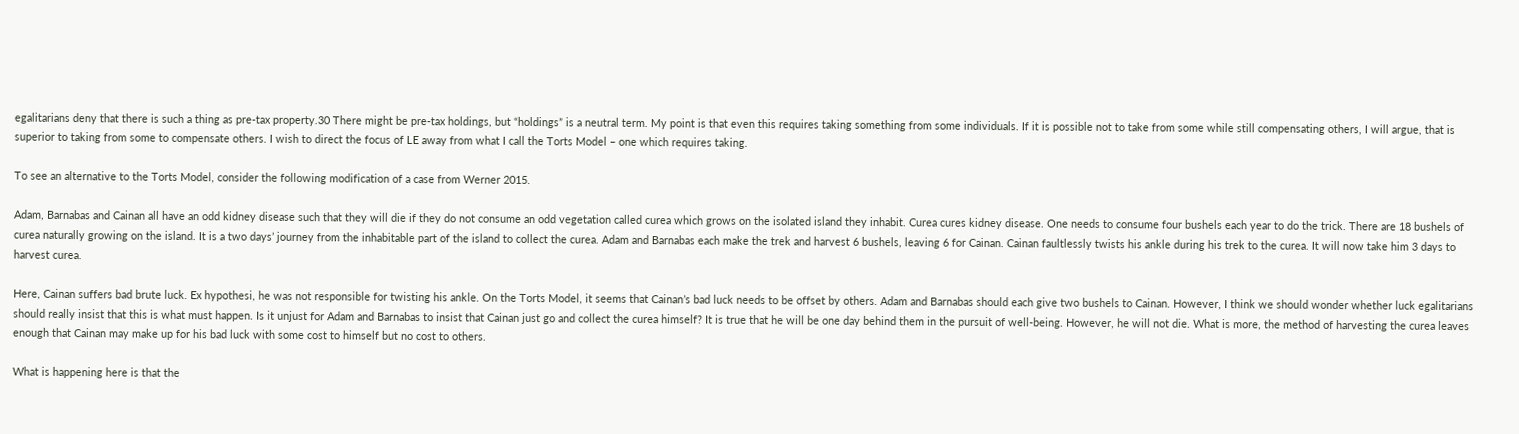egalitarians deny that there is such a thing as pre-tax property.30 There might be pre-tax holdings, but “holdings” is a neutral term. My point is that even this requires taking something from some individuals. If it is possible not to take from some while still compensating others, I will argue, that is superior to taking from some to compensate others. I wish to direct the focus of LE away from what I call the Torts Model – one which requires taking.

To see an alternative to the Torts Model, consider the following modification of a case from Werner 2015.

Adam, Barnabas and Cainan all have an odd kidney disease such that they will die if they do not consume an odd vegetation called curea which grows on the isolated island they inhabit. Curea cures kidney disease. One needs to consume four bushels each year to do the trick. There are 18 bushels of curea naturally growing on the island. It is a two days’ journey from the inhabitable part of the island to collect the curea. Adam and Barnabas each make the trek and harvest 6 bushels, leaving 6 for Cainan. Cainan faultlessly twists his ankle during his trek to the curea. It will now take him 3 days to harvest curea.

Here, Cainan suffers bad brute luck. Ex hypothesi, he was not responsible for twisting his ankle. On the Torts Model, it seems that Cainan’s bad luck needs to be offset by others. Adam and Barnabas should each give two bushels to Cainan. However, I think we should wonder whether luck egalitarians should really insist that this is what must happen. Is it unjust for Adam and Barnabas to insist that Cainan just go and collect the curea himself? It is true that he will be one day behind them in the pursuit of well-being. However, he will not die. What is more, the method of harvesting the curea leaves enough that Cainan may make up for his bad luck with some cost to himself but no cost to others.

What is happening here is that the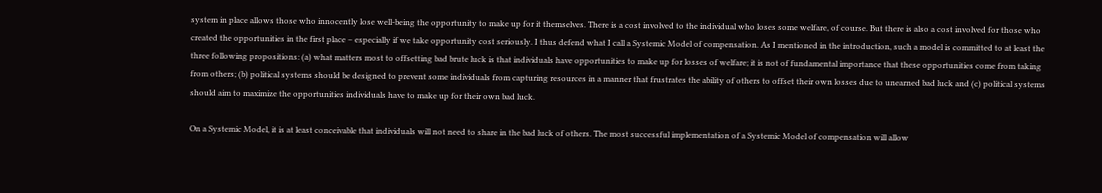system in place allows those who innocently lose well-being the opportunity to make up for it themselves. There is a cost involved to the individual who loses some welfare, of course. But there is also a cost involved for those who created the opportunities in the first place – especially if we take opportunity cost seriously. I thus defend what I call a Systemic Model of compensation. As I mentioned in the introduction, such a model is committed to at least the three following propositions: (a) what matters most to offsetting bad brute luck is that individuals have opportunities to make up for losses of welfare; it is not of fundamental importance that these opportunities come from taking from others; (b) political systems should be designed to prevent some individuals from capturing resources in a manner that frustrates the ability of others to offset their own losses due to unearned bad luck and (c) political systems should aim to maximize the opportunities individuals have to make up for their own bad luck.

On a Systemic Model, it is at least conceivable that individuals will not need to share in the bad luck of others. The most successful implementation of a Systemic Model of compensation will allow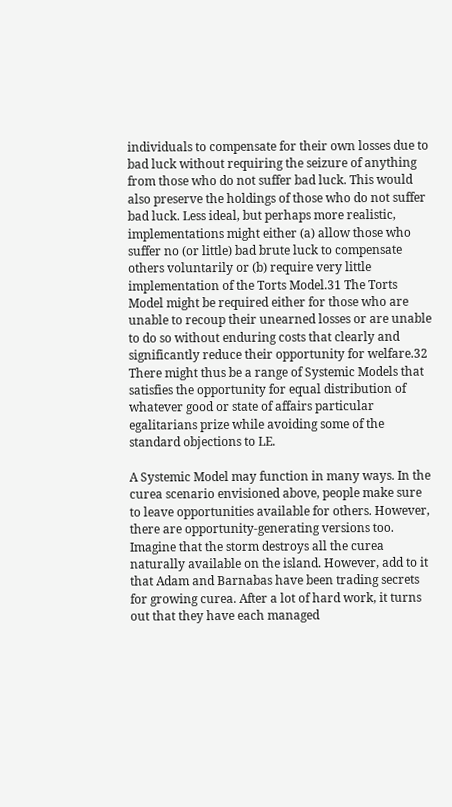individuals to compensate for their own losses due to bad luck without requiring the seizure of anything from those who do not suffer bad luck. This would also preserve the holdings of those who do not suffer bad luck. Less ideal, but perhaps more realistic, implementations might either (a) allow those who suffer no (or little) bad brute luck to compensate others voluntarily or (b) require very little implementation of the Torts Model.31 The Torts Model might be required either for those who are unable to recoup their unearned losses or are unable to do so without enduring costs that clearly and significantly reduce their opportunity for welfare.32 There might thus be a range of Systemic Models that satisfies the opportunity for equal distribution of whatever good or state of affairs particular egalitarians prize while avoiding some of the standard objections to LE.

A Systemic Model may function in many ways. In the curea scenario envisioned above, people make sure to leave opportunities available for others. However, there are opportunity-generating versions too. Imagine that the storm destroys all the curea naturally available on the island. However, add to it that Adam and Barnabas have been trading secrets for growing curea. After a lot of hard work, it turns out that they have each managed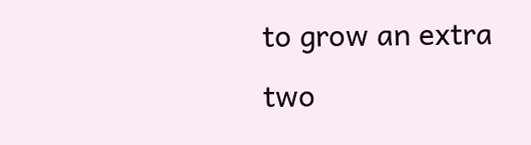to grow an extra two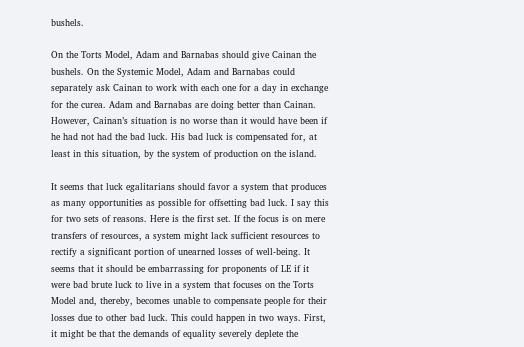bushels.

On the Torts Model, Adam and Barnabas should give Cainan the bushels. On the Systemic Model, Adam and Barnabas could separately ask Cainan to work with each one for a day in exchange for the curea. Adam and Barnabas are doing better than Cainan. However, Cainan’s situation is no worse than it would have been if he had not had the bad luck. His bad luck is compensated for, at least in this situation, by the system of production on the island.

It seems that luck egalitarians should favor a system that produces as many opportunities as possible for offsetting bad luck. I say this for two sets of reasons. Here is the first set. If the focus is on mere transfers of resources, a system might lack sufficient resources to rectify a significant portion of unearned losses of well-being. It seems that it should be embarrassing for proponents of LE if it were bad brute luck to live in a system that focuses on the Torts Model and, thereby, becomes unable to compensate people for their losses due to other bad luck. This could happen in two ways. First, it might be that the demands of equality severely deplete the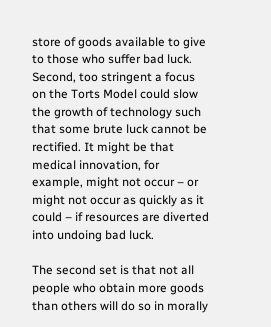store of goods available to give to those who suffer bad luck. Second, too stringent a focus on the Torts Model could slow the growth of technology such that some brute luck cannot be rectified. It might be that medical innovation, for example, might not occur – or might not occur as quickly as it could – if resources are diverted into undoing bad luck.

The second set is that not all people who obtain more goods than others will do so in morally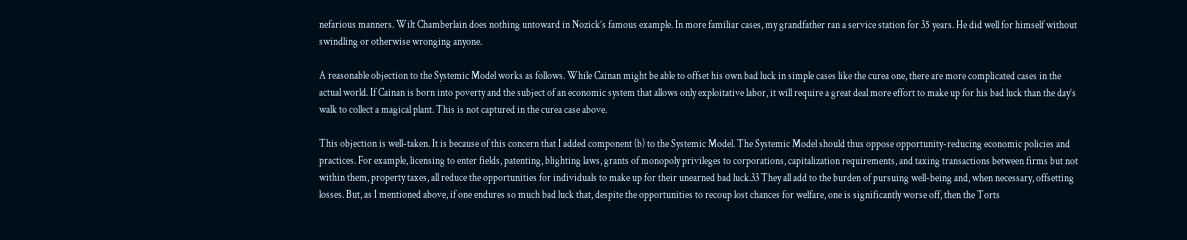nefarious manners. Wilt Chamberlain does nothing untoward in Nozick’s famous example. In more familiar cases, my grandfather ran a service station for 35 years. He did well for himself without swindling or otherwise wronging anyone.

A reasonable objection to the Systemic Model works as follows. While Cainan might be able to offset his own bad luck in simple cases like the curea one, there are more complicated cases in the actual world. If Cainan is born into poverty and the subject of an economic system that allows only exploitative labor, it will require a great deal more effort to make up for his bad luck than the day’s walk to collect a magical plant. This is not captured in the curea case above.

This objection is well-taken. It is because of this concern that I added component (b) to the Systemic Model. The Systemic Model should thus oppose opportunity-reducing economic policies and practices. For example, licensing to enter fields, patenting, blighting laws, grants of monopoly privileges to corporations, capitalization requirements, and taxing transactions between firms but not within them, property taxes, all reduce the opportunities for individuals to make up for their unearned bad luck.33 They all add to the burden of pursuing well-being and, when necessary, offsetting losses. But, as I mentioned above, if one endures so much bad luck that, despite the opportunities to recoup lost chances for welfare, one is significantly worse off, then the Torts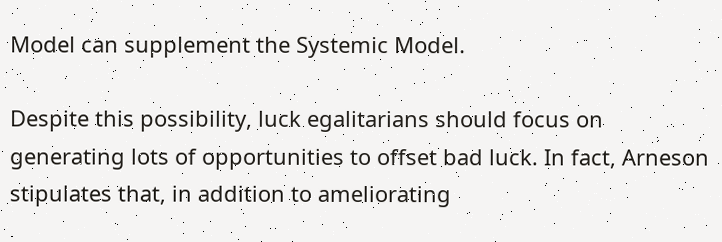Model can supplement the Systemic Model.

Despite this possibility, luck egalitarians should focus on generating lots of opportunities to offset bad luck. In fact, Arneson stipulates that, in addition to ameliorating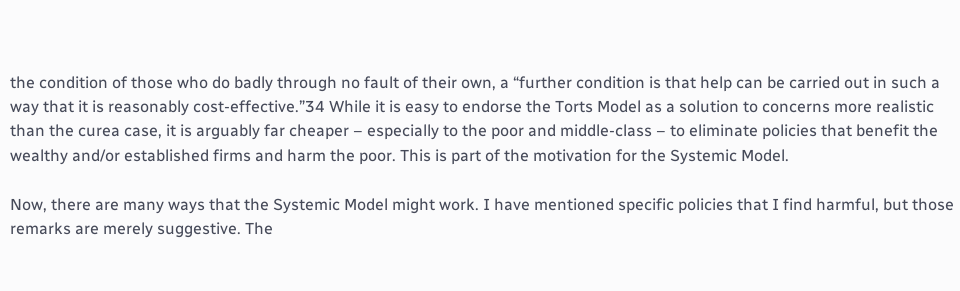the condition of those who do badly through no fault of their own, a “further condition is that help can be carried out in such a way that it is reasonably cost-effective.”34 While it is easy to endorse the Torts Model as a solution to concerns more realistic than the curea case, it is arguably far cheaper – especially to the poor and middle-class – to eliminate policies that benefit the wealthy and/or established firms and harm the poor. This is part of the motivation for the Systemic Model.

Now, there are many ways that the Systemic Model might work. I have mentioned specific policies that I find harmful, but those remarks are merely suggestive. The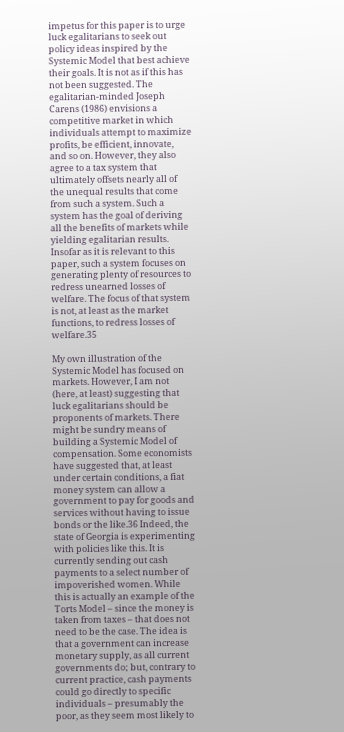impetus for this paper is to urge luck egalitarians to seek out policy ideas inspired by the Systemic Model that best achieve their goals. It is not as if this has not been suggested. The egalitarian-minded Joseph Carens (1986) envisions a competitive market in which individuals attempt to maximize profits, be efficient, innovate, and so on. However, they also agree to a tax system that ultimately offsets nearly all of the unequal results that come from such a system. Such a system has the goal of deriving all the benefits of markets while yielding egalitarian results. Insofar as it is relevant to this paper, such a system focuses on generating plenty of resources to redress unearned losses of welfare. The focus of that system is not, at least as the market functions, to redress losses of welfare.35

My own illustration of the Systemic Model has focused on markets. However, I am not (here, at least) suggesting that luck egalitarians should be proponents of markets. There might be sundry means of building a Systemic Model of compensation. Some economists have suggested that, at least under certain conditions, a fiat money system can allow a government to pay for goods and services without having to issue bonds or the like.36 Indeed, the state of Georgia is experimenting with policies like this. It is currently sending out cash payments to a select number of impoverished women. While this is actually an example of the Torts Model – since the money is taken from taxes – that does not need to be the case. The idea is that a government can increase monetary supply, as all current governments do; but, contrary to current practice, cash payments could go directly to specific individuals – presumably the poor, as they seem most likely to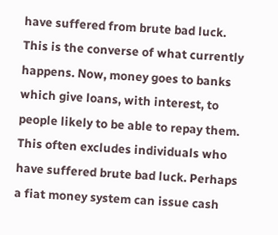have suffered from brute bad luck. This is the converse of what currently happens. Now, money goes to banks which give loans, with interest, to people likely to be able to repay them. This often excludes individuals who have suffered brute bad luck. Perhaps a fiat money system can issue cash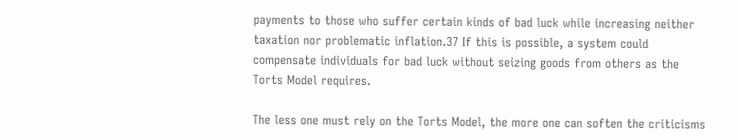payments to those who suffer certain kinds of bad luck while increasing neither taxation nor problematic inflation.37 If this is possible, a system could compensate individuals for bad luck without seizing goods from others as the Torts Model requires.

The less one must rely on the Torts Model, the more one can soften the criticisms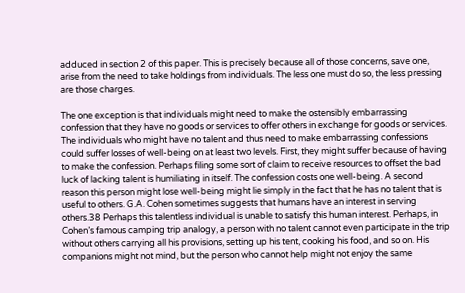adduced in section 2 of this paper. This is precisely because all of those concerns, save one, arise from the need to take holdings from individuals. The less one must do so, the less pressing are those charges.

The one exception is that individuals might need to make the ostensibly embarrassing confession that they have no goods or services to offer others in exchange for goods or services. The individuals who might have no talent and thus need to make embarrassing confessions could suffer losses of well-being on at least two levels. First, they might suffer because of having to make the confession. Perhaps filing some sort of claim to receive resources to offset the bad luck of lacking talent is humiliating in itself. The confession costs one well-being. A second reason this person might lose well-being might lie simply in the fact that he has no talent that is useful to others. G.A. Cohen sometimes suggests that humans have an interest in serving others.38 Perhaps this talentless individual is unable to satisfy this human interest. Perhaps, in Cohen’s famous camping trip analogy, a person with no talent cannot even participate in the trip without others carrying all his provisions, setting up his tent, cooking his food, and so on. His companions might not mind, but the person who cannot help might not enjoy the same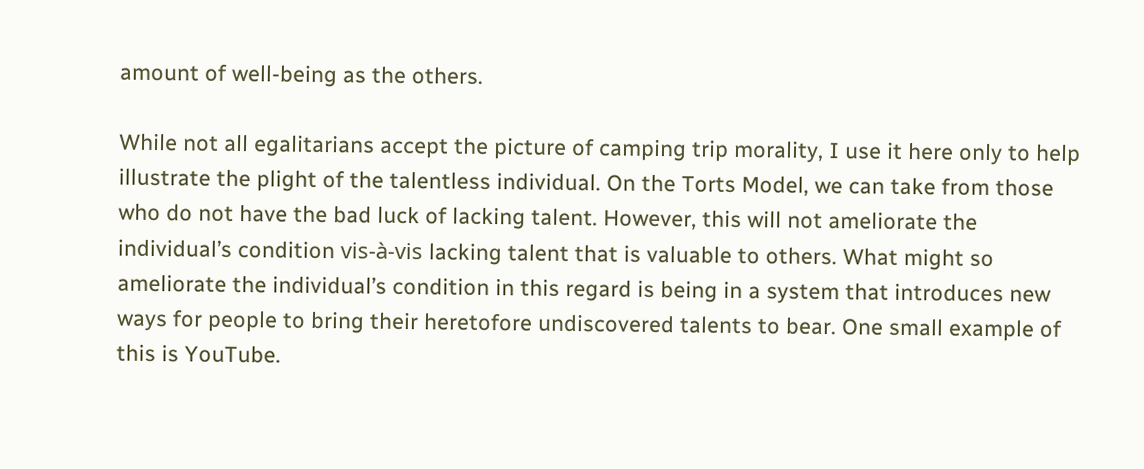amount of well-being as the others.

While not all egalitarians accept the picture of camping trip morality, I use it here only to help illustrate the plight of the talentless individual. On the Torts Model, we can take from those who do not have the bad luck of lacking talent. However, this will not ameliorate the individual’s condition vis-à-vis lacking talent that is valuable to others. What might so ameliorate the individual’s condition in this regard is being in a system that introduces new ways for people to bring their heretofore undiscovered talents to bear. One small example of this is YouTube.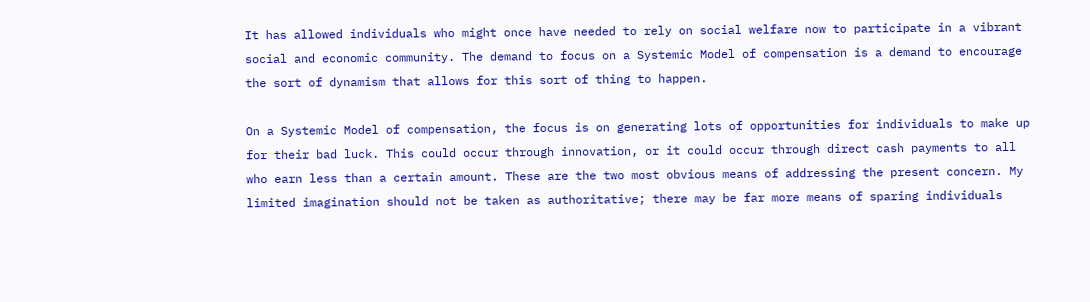It has allowed individuals who might once have needed to rely on social welfare now to participate in a vibrant social and economic community. The demand to focus on a Systemic Model of compensation is a demand to encourage the sort of dynamism that allows for this sort of thing to happen.

On a Systemic Model of compensation, the focus is on generating lots of opportunities for individuals to make up for their bad luck. This could occur through innovation, or it could occur through direct cash payments to all who earn less than a certain amount. These are the two most obvious means of addressing the present concern. My limited imagination should not be taken as authoritative; there may be far more means of sparing individuals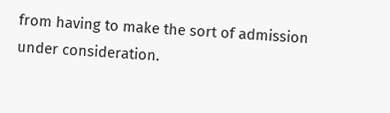from having to make the sort of admission under consideration.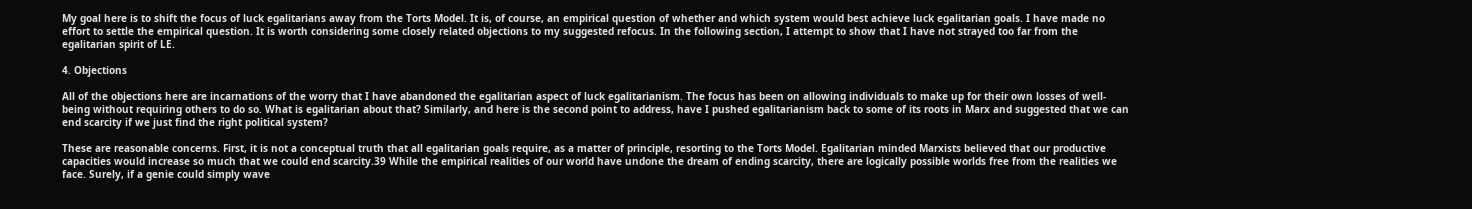My goal here is to shift the focus of luck egalitarians away from the Torts Model. It is, of course, an empirical question of whether and which system would best achieve luck egalitarian goals. I have made no effort to settle the empirical question. It is worth considering some closely related objections to my suggested refocus. In the following section, I attempt to show that I have not strayed too far from the egalitarian spirit of LE.

4. Objections

All of the objections here are incarnations of the worry that I have abandoned the egalitarian aspect of luck egalitarianism. The focus has been on allowing individuals to make up for their own losses of well-being without requiring others to do so. What is egalitarian about that? Similarly, and here is the second point to address, have I pushed egalitarianism back to some of its roots in Marx and suggested that we can end scarcity if we just find the right political system?

These are reasonable concerns. First, it is not a conceptual truth that all egalitarian goals require, as a matter of principle, resorting to the Torts Model. Egalitarian minded Marxists believed that our productive capacities would increase so much that we could end scarcity.39 While the empirical realities of our world have undone the dream of ending scarcity, there are logically possible worlds free from the realities we face. Surely, if a genie could simply wave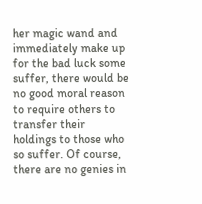her magic wand and immediately make up for the bad luck some suffer, there would be no good moral reason to require others to transfer their holdings to those who so suffer. Of course, there are no genies in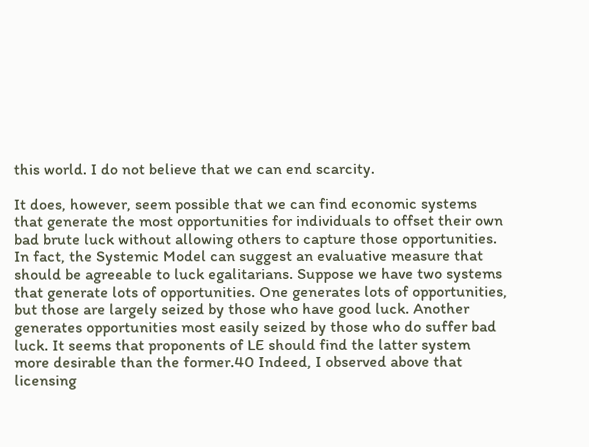this world. I do not believe that we can end scarcity.

It does, however, seem possible that we can find economic systems that generate the most opportunities for individuals to offset their own bad brute luck without allowing others to capture those opportunities. In fact, the Systemic Model can suggest an evaluative measure that should be agreeable to luck egalitarians. Suppose we have two systems that generate lots of opportunities. One generates lots of opportunities, but those are largely seized by those who have good luck. Another generates opportunities most easily seized by those who do suffer bad luck. It seems that proponents of LE should find the latter system more desirable than the former.40 Indeed, I observed above that licensing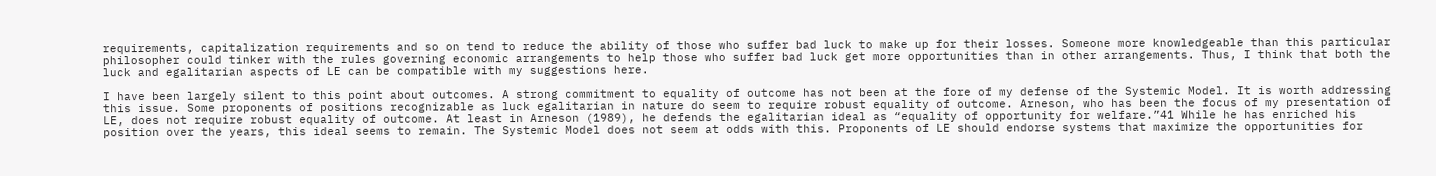requirements, capitalization requirements and so on tend to reduce the ability of those who suffer bad luck to make up for their losses. Someone more knowledgeable than this particular philosopher could tinker with the rules governing economic arrangements to help those who suffer bad luck get more opportunities than in other arrangements. Thus, I think that both the luck and egalitarian aspects of LE can be compatible with my suggestions here.

I have been largely silent to this point about outcomes. A strong commitment to equality of outcome has not been at the fore of my defense of the Systemic Model. It is worth addressing this issue. Some proponents of positions recognizable as luck egalitarian in nature do seem to require robust equality of outcome. Arneson, who has been the focus of my presentation of LE, does not require robust equality of outcome. At least in Arneson (1989), he defends the egalitarian ideal as “equality of opportunity for welfare.”41 While he has enriched his position over the years, this ideal seems to remain. The Systemic Model does not seem at odds with this. Proponents of LE should endorse systems that maximize the opportunities for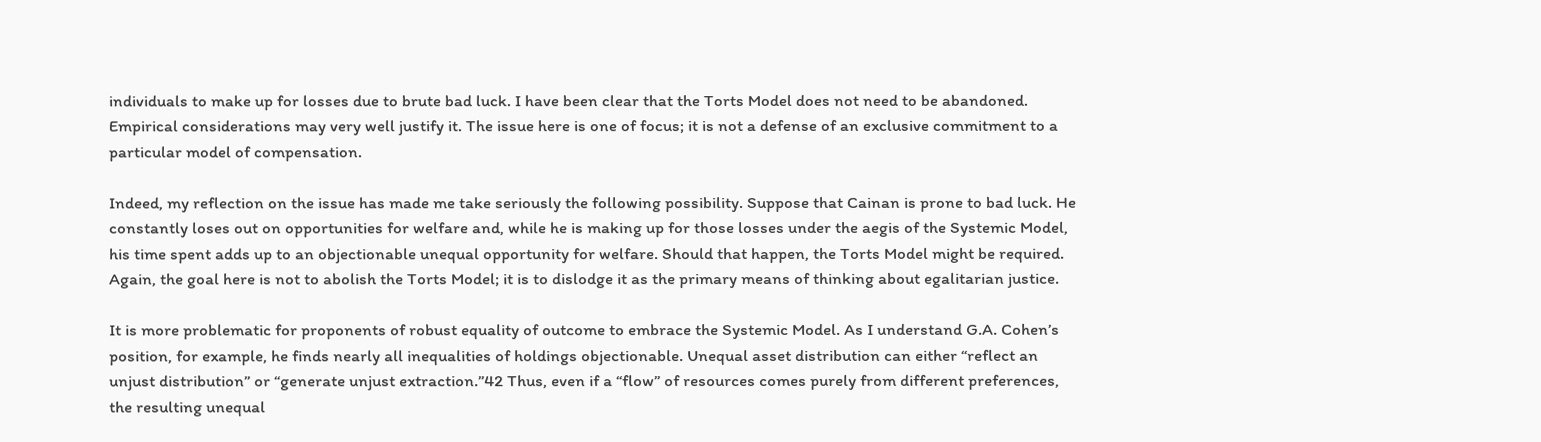individuals to make up for losses due to brute bad luck. I have been clear that the Torts Model does not need to be abandoned. Empirical considerations may very well justify it. The issue here is one of focus; it is not a defense of an exclusive commitment to a particular model of compensation.

Indeed, my reflection on the issue has made me take seriously the following possibility. Suppose that Cainan is prone to bad luck. He constantly loses out on opportunities for welfare and, while he is making up for those losses under the aegis of the Systemic Model, his time spent adds up to an objectionable unequal opportunity for welfare. Should that happen, the Torts Model might be required. Again, the goal here is not to abolish the Torts Model; it is to dislodge it as the primary means of thinking about egalitarian justice.

It is more problematic for proponents of robust equality of outcome to embrace the Systemic Model. As I understand G.A. Cohen’s position, for example, he finds nearly all inequalities of holdings objectionable. Unequal asset distribution can either “reflect an unjust distribution” or “generate unjust extraction.”42 Thus, even if a “flow” of resources comes purely from different preferences, the resulting unequal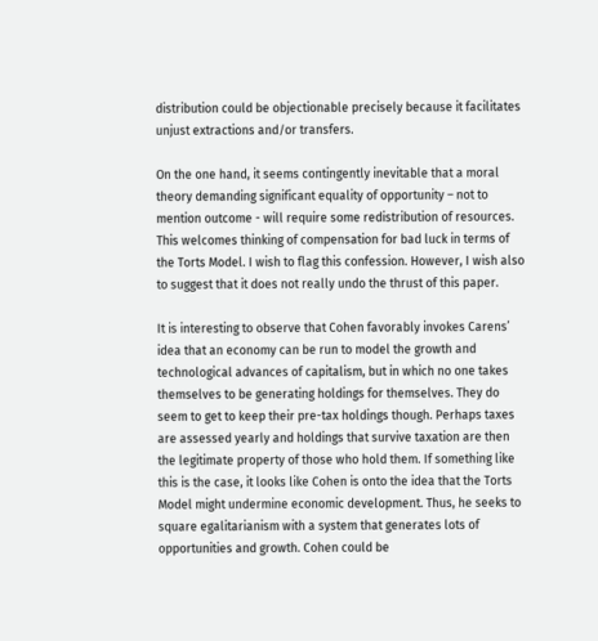distribution could be objectionable precisely because it facilitates unjust extractions and/or transfers.

On the one hand, it seems contingently inevitable that a moral theory demanding significant equality of opportunity – not to mention outcome - will require some redistribution of resources. This welcomes thinking of compensation for bad luck in terms of the Torts Model. I wish to flag this confession. However, I wish also to suggest that it does not really undo the thrust of this paper.

It is interesting to observe that Cohen favorably invokes Carens’ idea that an economy can be run to model the growth and technological advances of capitalism, but in which no one takes themselves to be generating holdings for themselves. They do seem to get to keep their pre-tax holdings though. Perhaps taxes are assessed yearly and holdings that survive taxation are then the legitimate property of those who hold them. If something like this is the case, it looks like Cohen is onto the idea that the Torts Model might undermine economic development. Thus, he seeks to square egalitarianism with a system that generates lots of opportunities and growth. Cohen could be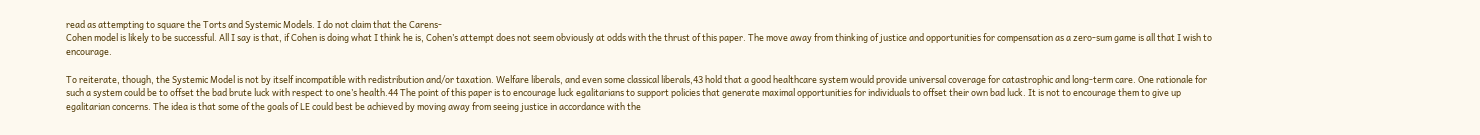read as attempting to square the Torts and Systemic Models. I do not claim that the Carens-
Cohen model is likely to be successful. All I say is that, if Cohen is doing what I think he is, Cohen’s attempt does not seem obviously at odds with the thrust of this paper. The move away from thinking of justice and opportunities for compensation as a zero-sum game is all that I wish to encourage.

To reiterate, though, the Systemic Model is not by itself incompatible with redistribution and/or taxation. Welfare liberals, and even some classical liberals,43 hold that a good healthcare system would provide universal coverage for catastrophic and long-term care. One rationale for such a system could be to offset the bad brute luck with respect to one’s health.44 The point of this paper is to encourage luck egalitarians to support policies that generate maximal opportunities for individuals to offset their own bad luck. It is not to encourage them to give up egalitarian concerns. The idea is that some of the goals of LE could best be achieved by moving away from seeing justice in accordance with the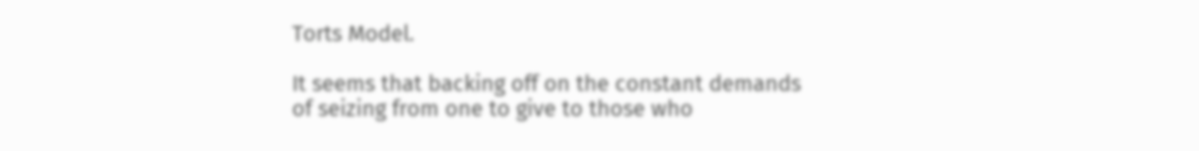Torts Model.

It seems that backing off on the constant demands of seizing from one to give to those who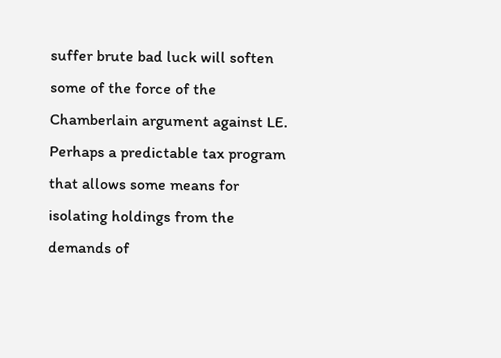suffer brute bad luck will soften some of the force of the Chamberlain argument against LE. Perhaps a predictable tax program that allows some means for isolating holdings from the demands of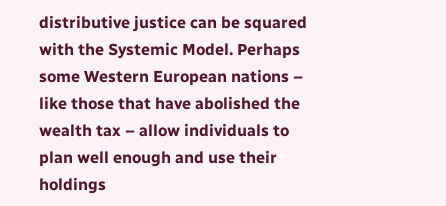distributive justice can be squared with the Systemic Model. Perhaps some Western European nations – like those that have abolished the wealth tax – allow individuals to plan well enough and use their holdings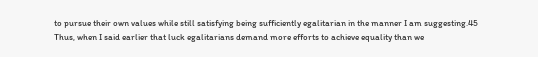to pursue their own values while still satisfying being sufficiently egalitarian in the manner I am suggesting.45 Thus, when I said earlier that luck egalitarians demand more efforts to achieve equality than we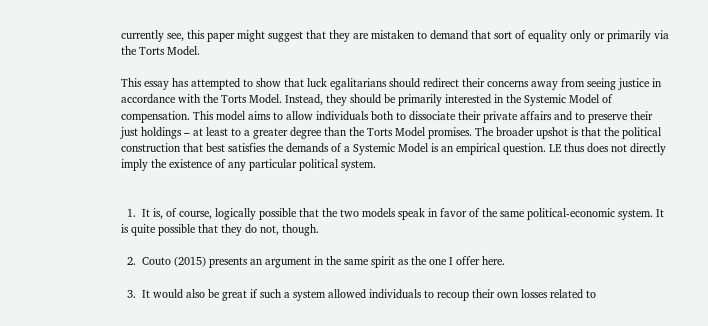currently see, this paper might suggest that they are mistaken to demand that sort of equality only or primarily via the Torts Model.

This essay has attempted to show that luck egalitarians should redirect their concerns away from seeing justice in accordance with the Torts Model. Instead, they should be primarily interested in the Systemic Model of compensation. This model aims to allow individuals both to dissociate their private affairs and to preserve their just holdings – at least to a greater degree than the Torts Model promises. The broader upshot is that the political construction that best satisfies the demands of a Systemic Model is an empirical question. LE thus does not directly imply the existence of any particular political system.


  1.  It is, of course, logically possible that the two models speak in favor of the same political-economic system. It is quite possible that they do not, though.

  2.  Couto (2015) presents an argument in the same spirit as the one I offer here.

  3.  It would also be great if such a system allowed individuals to recoup their own losses related to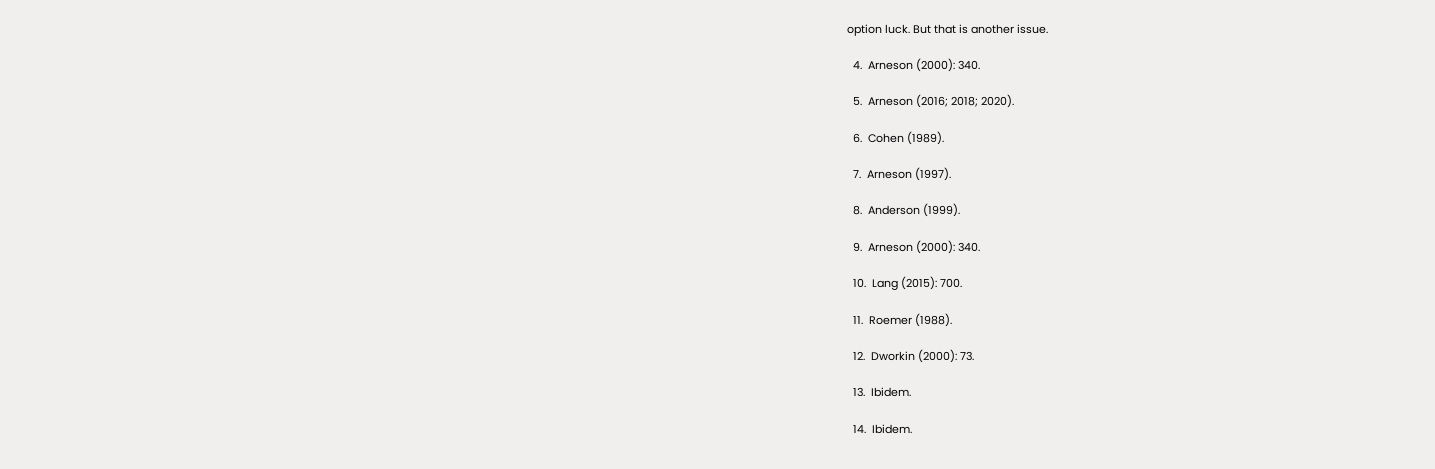option luck. But that is another issue.

  4.  Arneson (2000): 340.

  5.  Arneson (2016; 2018; 2020).

  6.  Cohen (1989).

  7.  Arneson (1997).

  8.  Anderson (1999).

  9.  Arneson (2000): 340.

  10.  Lang (2015): 700.

  11.  Roemer (1988).

  12.  Dworkin (2000): 73.

  13.  Ibidem.

  14.  Ibidem.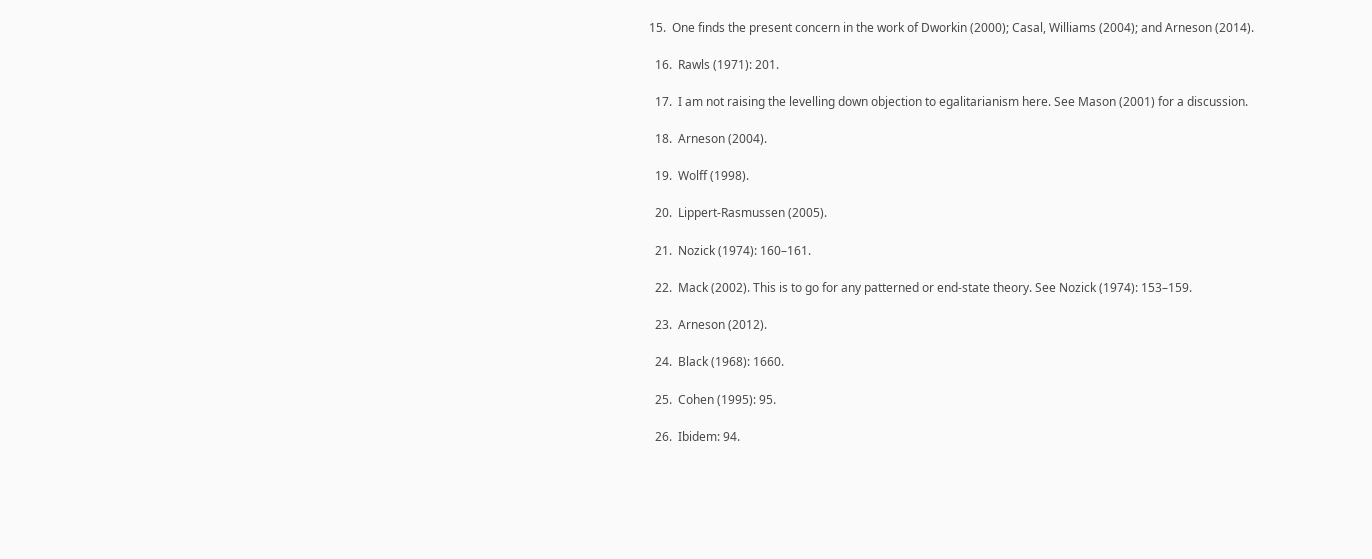15.  One finds the present concern in the work of Dworkin (2000); Casal, Williams (2004); and Arneson (2014).

  16.  Rawls (1971): 201.

  17.  I am not raising the levelling down objection to egalitarianism here. See Mason (2001) for a discussion.

  18.  Arneson (2004).

  19.  Wolff (1998).

  20.  Lippert-Rasmussen (2005).

  21.  Nozick (1974): 160–161.

  22.  Mack (2002). This is to go for any patterned or end-state theory. See Nozick (1974): 153–159.

  23.  Arneson (2012).

  24.  Black (1968): 1660.

  25.  Cohen (1995): 95.

  26.  Ibidem: 94.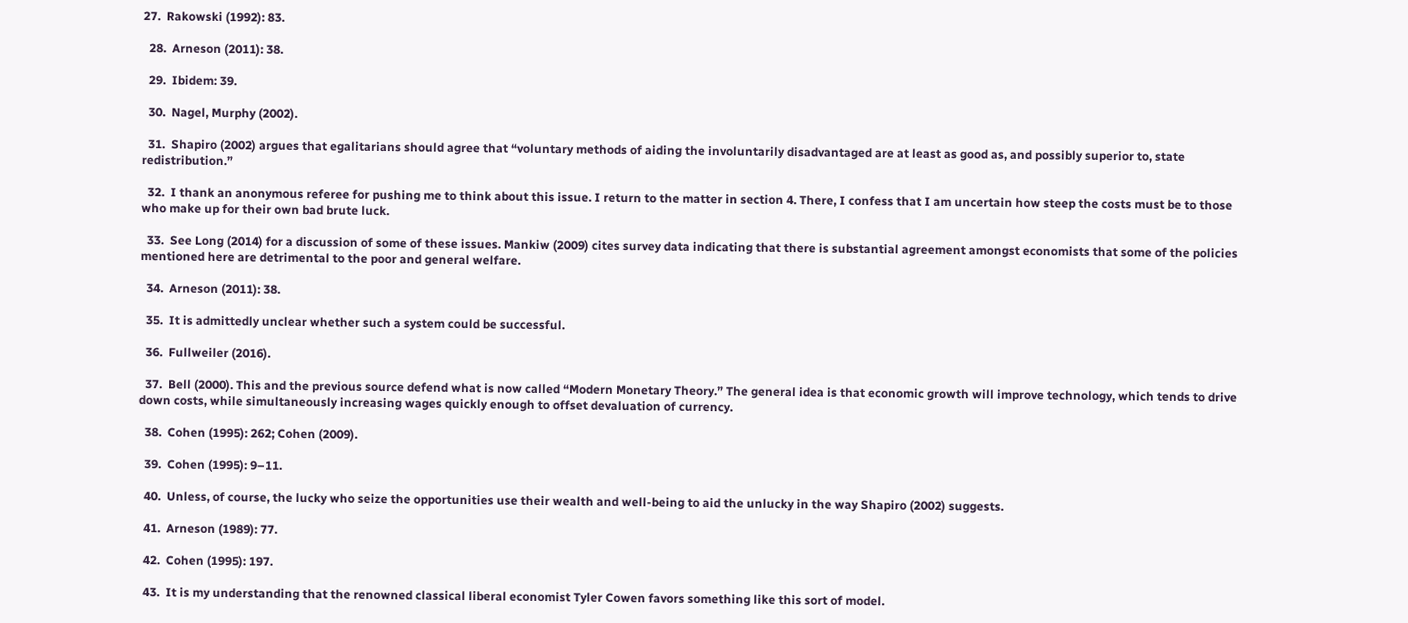27.  Rakowski (1992): 83.

  28.  Arneson (2011): 38.

  29.  Ibidem: 39.

  30.  Nagel, Murphy (2002).

  31.  Shapiro (2002) argues that egalitarians should agree that “voluntary methods of aiding the involuntarily disadvantaged are at least as good as, and possibly superior to, state redistribution.”

  32.  I thank an anonymous referee for pushing me to think about this issue. I return to the matter in section 4. There, I confess that I am uncertain how steep the costs must be to those who make up for their own bad brute luck.

  33.  See Long (2014) for a discussion of some of these issues. Mankiw (2009) cites survey data indicating that there is substantial agreement amongst economists that some of the policies mentioned here are detrimental to the poor and general welfare.

  34.  Arneson (2011): 38.

  35.  It is admittedly unclear whether such a system could be successful.

  36.  Fullweiler (2016).

  37.  Bell (2000). This and the previous source defend what is now called “Modern Monetary Theory.” The general idea is that economic growth will improve technology, which tends to drive down costs, while simultaneously increasing wages quickly enough to offset devaluation of currency.

  38.  Cohen (1995): 262; Cohen (2009).

  39.  Cohen (1995): 9–11.

  40.  Unless, of course, the lucky who seize the opportunities use their wealth and well-being to aid the unlucky in the way Shapiro (2002) suggests.

  41.  Arneson (1989): 77.

  42.  Cohen (1995): 197.

  43.  It is my understanding that the renowned classical liberal economist Tyler Cowen favors something like this sort of model.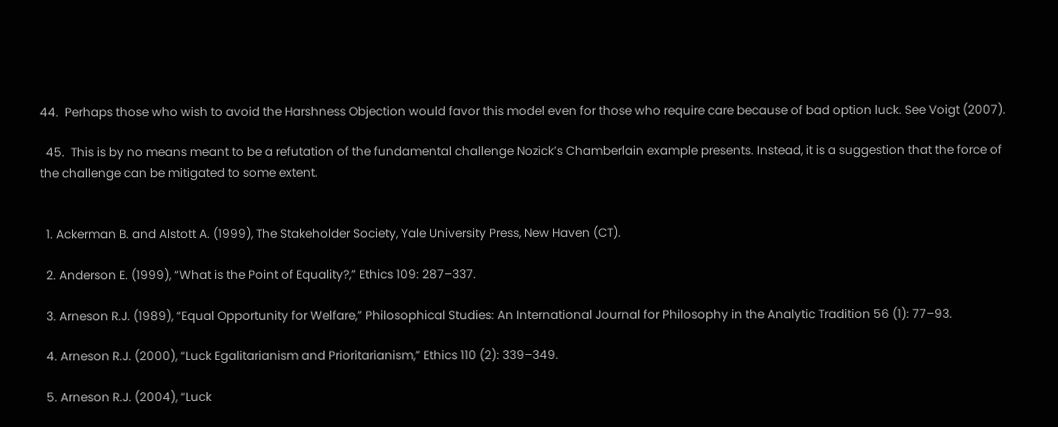44.  Perhaps those who wish to avoid the Harshness Objection would favor this model even for those who require care because of bad option luck. See Voigt (2007).

  45.  This is by no means meant to be a refutation of the fundamental challenge Nozick’s Chamberlain example presents. Instead, it is a suggestion that the force of the challenge can be mitigated to some extent.


  1. Ackerman B. and Alstott A. (1999), The Stakeholder Society, Yale University Press, New Haven (CT).

  2. Anderson E. (1999), “What is the Point of Equality?,” Ethics 109: 287–337.

  3. Arneson R.J. (1989), “Equal Opportunity for Welfare,” Philosophical Studies: An International Journal for Philosophy in the Analytic Tradition 56 (1): 77–93.

  4. Arneson R.J. (2000), “Luck Egalitarianism and Prioritarianism,” Ethics 110 (2): 339–349.

  5. Arneson R.J. (2004), “Luck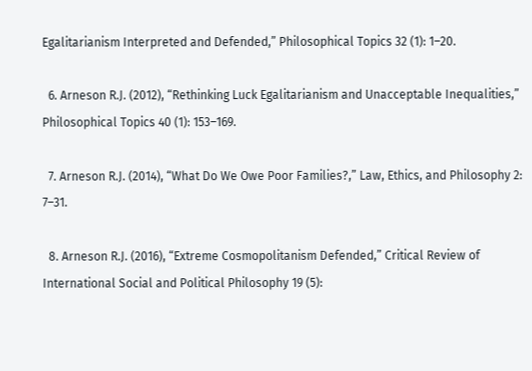Egalitarianism Interpreted and Defended,” Philosophical Topics 32 (1): 1–20.

  6. Arneson R.J. (2012), “Rethinking Luck Egalitarianism and Unacceptable Inequalities,” Philosophical Topics 40 (1): 153–169.

  7. Arneson R.J. (2014), “What Do We Owe Poor Families?,” Law, Ethics, and Philosophy 2: 7–31.

  8. Arneson R.J. (2016), “Extreme Cosmopolitanism Defended,” Critical Review of International Social and Political Philosophy 19 (5):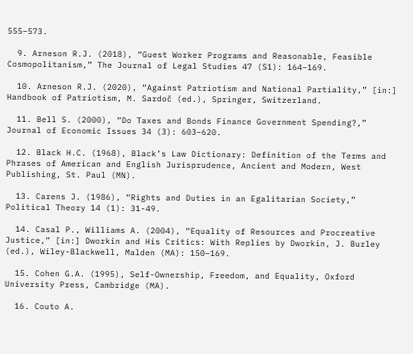555–573.

  9. Arneson R.J. (2018), “Guest Worker Programs and Reasonable, Feasible Cosmopolitanism,” The Journal of Legal Studies 47 (S1): 164–169.

  10. Arneson R.J. (2020), “Against Patriotism and National Partiality,” [in:] Handbook of Patriotism, M. Sardoč (ed.), Springer, Switzerland.

  11. Bell S. (2000), “Do Taxes and Bonds Finance Government Spending?,” Journal of Economic Issues 34 (3): 603–620.

  12. Black H.C. (1968), Black’s Law Dictionary: Definition of the Terms and Phrases of American and English Jurisprudence, Ancient and Modern, West Publishing, St. Paul (MN).

  13. Carens J. (1986), “Rights and Duties in an Egalitarian Society,” Political Theory 14 (1): 31-49.

  14. Casal P., Williams A. (2004), “Equality of Resources and Procreative Justice,” [in:] Dworkin and His Critics: With Replies by Dworkin, J. Burley (ed.), Wiley-Blackwell, Malden (MA): 150–169.

  15. Cohen G.A. (1995), Self-Ownership, Freedom, and Equality, Oxford University Press, Cambridge (MA).

  16. Couto A.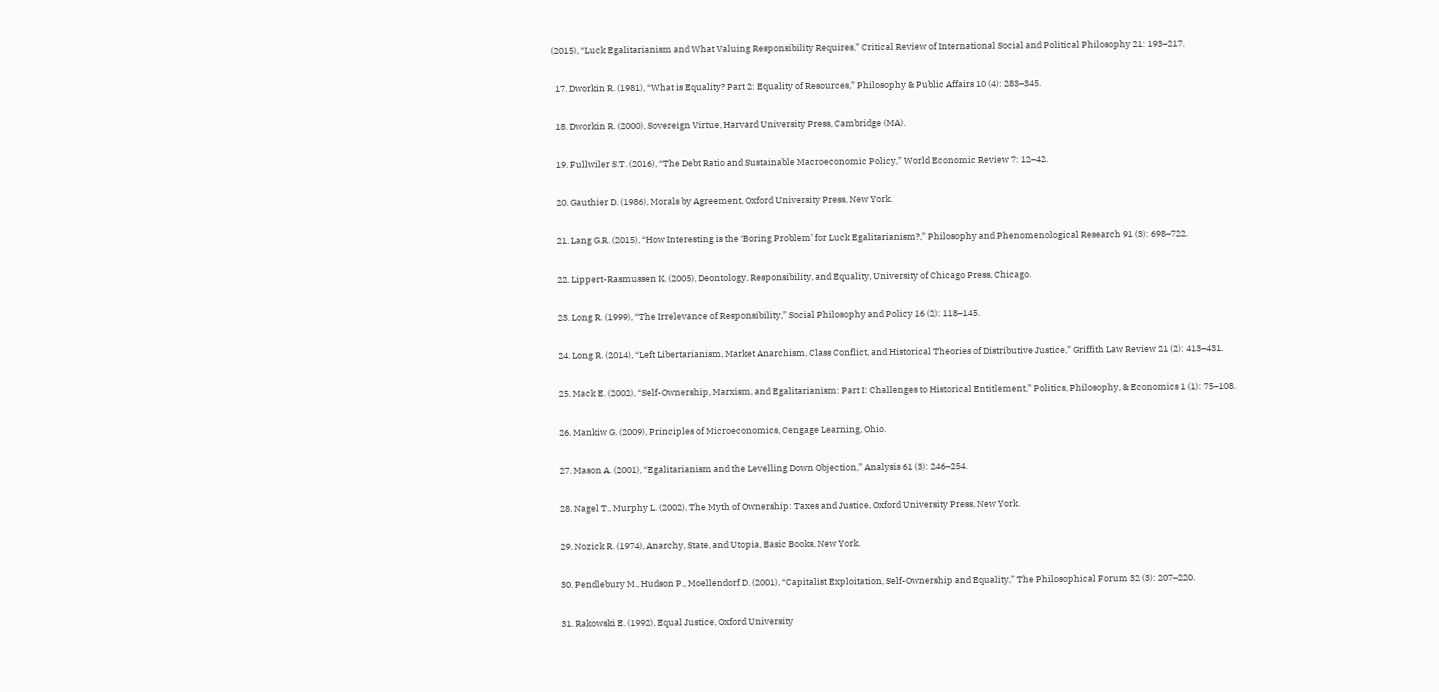(2015), “Luck Egalitarianism and What Valuing Responsibility Requires,” Critical Review of International Social and Political Philosophy 21: 193–217.

  17. Dworkin R. (1981), “What is Equality? Part 2: Equality of Resources,” Philosophy & Public Affairs 10 (4): 283–345.

  18. Dworkin R. (2000), Sovereign Virtue, Harvard University Press, Cambridge (MA).

  19. Fullwiler S.T. (2016), “The Debt Ratio and Sustainable Macroeconomic Policy,” World Economic Review 7: 12–42.

  20. Gauthier D. (1986), Morals by Agreement, Oxford University Press, New York.

  21. Lang G.R. (2015), “How Interesting is the ‘Boring Problem’ for Luck Egalitarianism?,” Philosophy and Phenomenological Research 91 (3): 698–722.

  22. Lippert-Rasmussen K. (2005), Deontology, Responsibility, and Equality, University of Chicago Press, Chicago.

  23. Long R. (1999), “The Irrelevance of Responsibility,” Social Philosophy and Policy 16 (2): 118–145.

  24. Long R. (2014), “Left Libertarianism, Market Anarchism, Class Conflict, and Historical Theories of Distributive Justice,” Griffith Law Review 21 (2): 413–431.

  25. Mack E. (2002), “Self-Ownership, Marxism, and Egalitarianism: Part I: Challenges to Historical Entitlement,” Politics, Philosophy, & Economics 1 (1): 75–108.

  26. Mankiw G. (2009), Principles of Microeconomics, Cengage Learning, Ohio.

  27. Mason A. (2001), “Egalitarianism and the Levelling Down Objection,” Analysis 61 (3): 246–254.

  28. Nagel T., Murphy L. (2002), The Myth of Ownership: Taxes and Justice, Oxford University Press, New York.

  29. Nozick R. (1974), Anarchy, State, and Utopia, Basic Books, New York.

  30. Pendlebury M., Hudson P., Moellendorf D. (2001), “Capitalist Exploitation, Self-Ownership and Equality,” The Philosophical Forum 32 (3): 207–220.

  31. Rakowski E. (1992), Equal Justice, Oxford University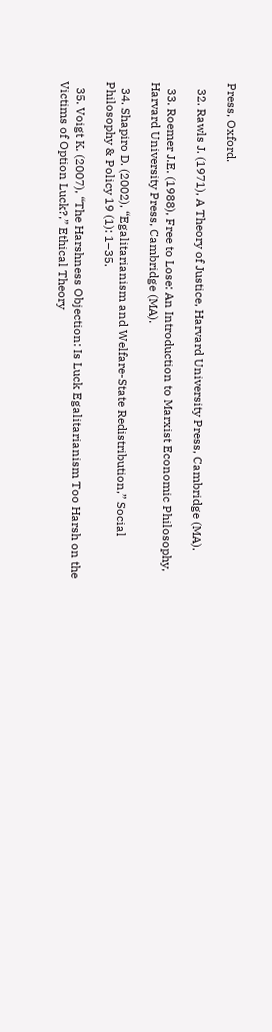Press, Oxford.

  32. Rawls J. (1971), A Theory of Justice, Harvard University Press, Cambridge (MA).

  33. Roemer J.E. (1988), Free to Lose: An Introduction to Marxist Economic Philosophy, Harvard University Press, Cambridge (MA).

  34. Shapiro D. (2002), “Egalitarianism and Welfare-State Redistribution,” Social Philosophy & Policy 19 (1): 1–35.

  35. Voigt K. (2007), “The Harshness Objection: Is Luck Egalitarianism Too Harsh on the Victims of Option Luck?,” Ethical Theory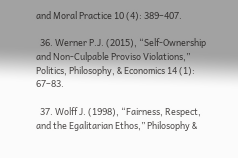and Moral Practice 10 (4): 389–407.

  36. Werner P.J. (2015), “Self-Ownership and Non-Culpable Proviso Violations,” Politics, Philosophy, & Economics 14 (1): 67–83.

  37. Wolff J. (1998), “Fairness, Respect, and the Egalitarian Ethos,” Philosophy &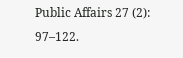Public Affairs 27 (2): 97–122.